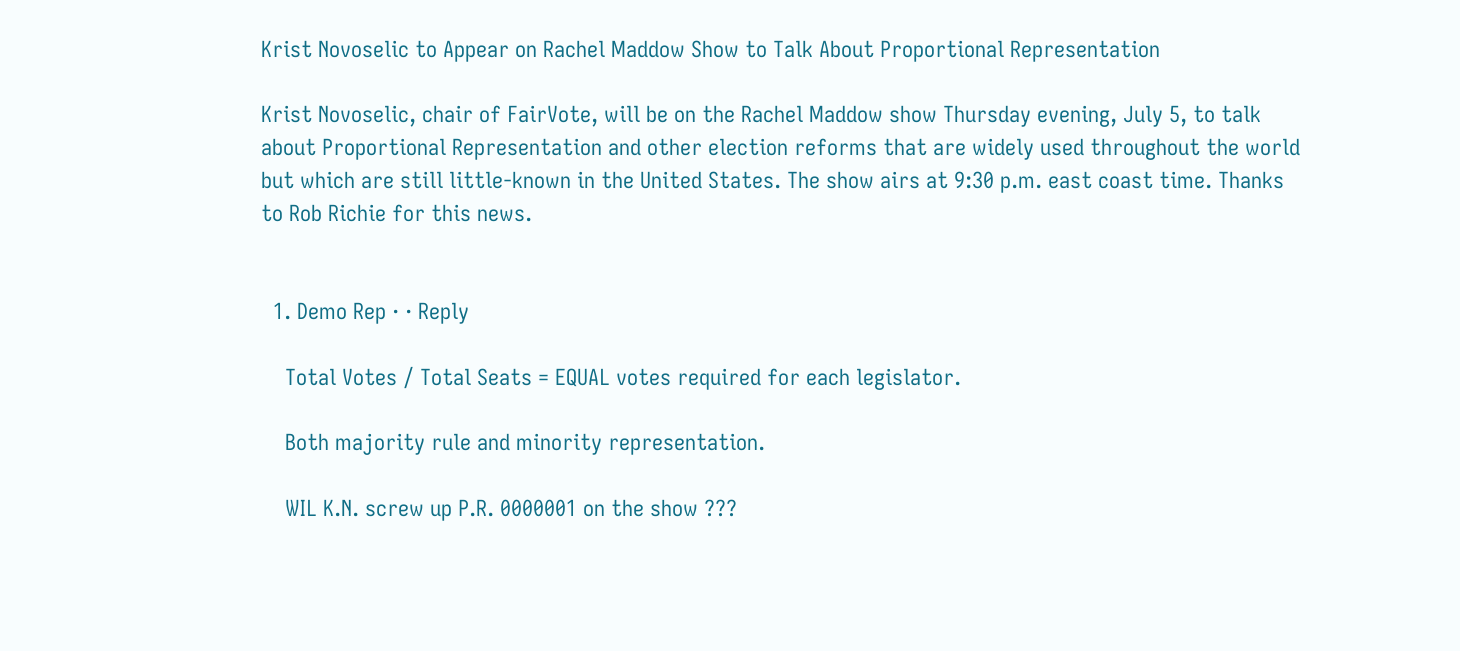Krist Novoselic to Appear on Rachel Maddow Show to Talk About Proportional Representation

Krist Novoselic, chair of FairVote, will be on the Rachel Maddow show Thursday evening, July 5, to talk about Proportional Representation and other election reforms that are widely used throughout the world but which are still little-known in the United States. The show airs at 9:30 p.m. east coast time. Thanks to Rob Richie for this news.


  1. Demo Rep · · Reply

    Total Votes / Total Seats = EQUAL votes required for each legislator.

    Both majority rule and minority representation.

    WIL K.N. screw up P.R. 0000001 on the show ???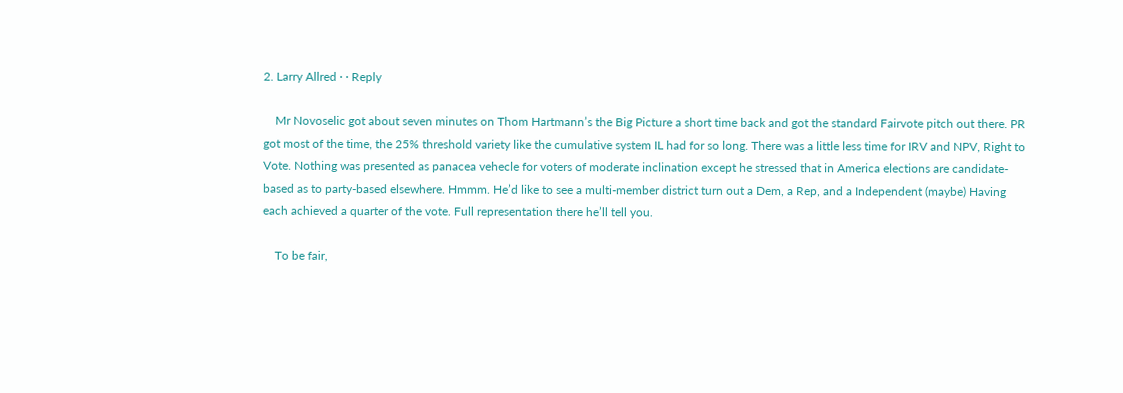2. Larry Allred · · Reply

    Mr Novoselic got about seven minutes on Thom Hartmann’s the Big Picture a short time back and got the standard Fairvote pitch out there. PR got most of the time, the 25% threshold variety like the cumulative system IL had for so long. There was a little less time for IRV and NPV, Right to Vote. Nothing was presented as panacea vehecle for voters of moderate inclination except he stressed that in America elections are candidate-based as to party-based elsewhere. Hmmm. He’d like to see a multi-member district turn out a Dem, a Rep, and a Independent (maybe) Having each achieved a quarter of the vote. Full representation there he’ll tell you.

    To be fair,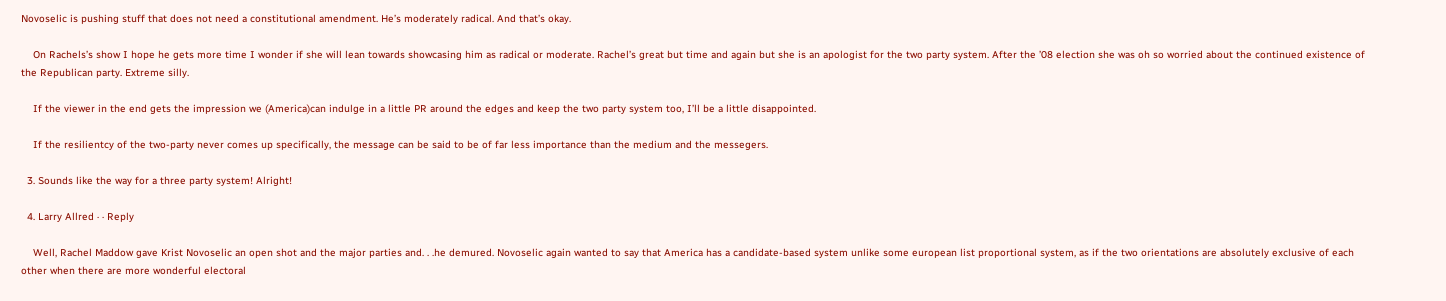Novoselic is pushing stuff that does not need a constitutional amendment. He’s moderately radical. And that’s okay.

    On Rachels’s show I hope he gets more time I wonder if she will lean towards showcasing him as radical or moderate. Rachel’s great but time and again but she is an apologist for the two party system. After the ’08 election she was oh so worried about the continued existence of the Republican party. Extreme silly.

    If the viewer in the end gets the impression we (America)can indulge in a little PR around the edges and keep the two party system too, I’ll be a little disappointed.

    If the resilientcy of the two-party never comes up specifically, the message can be said to be of far less importance than the medium and the messegers.

  3. Sounds like the way for a three party system! Alright!

  4. Larry Allred · · Reply

    Well, Rachel Maddow gave Krist Novoselic an open shot and the major parties and. . .he demured. Novoselic again wanted to say that America has a candidate-based system unlike some european list proportional system, as if the two orientations are absolutely exclusive of each other when there are more wonderful electoral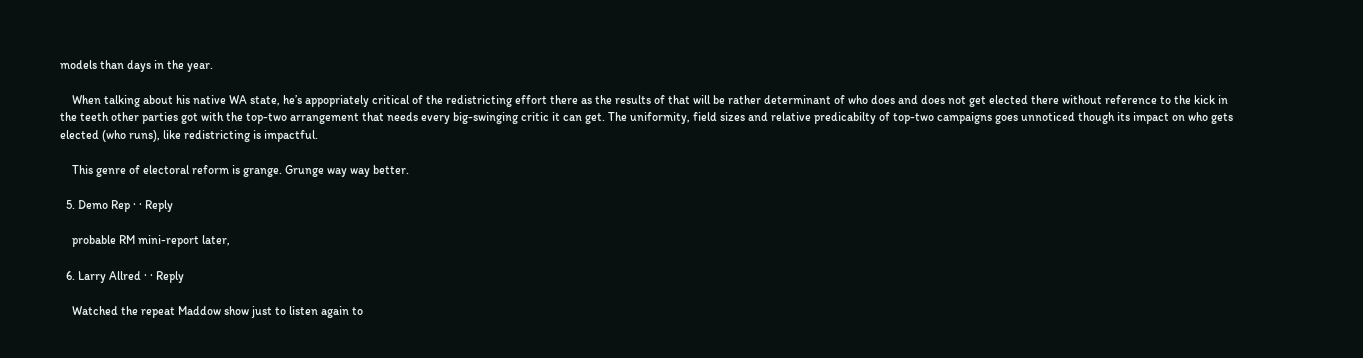models than days in the year.

    When talking about his native WA state, he’s appopriately critical of the redistricting effort there as the results of that will be rather determinant of who does and does not get elected there without reference to the kick in the teeth other parties got with the top-two arrangement that needs every big-swinging critic it can get. The uniformity, field sizes and relative predicabilty of top-two campaigns goes unnoticed though its impact on who gets elected (who runs), like redistricting is impactful.

    This genre of electoral reform is grange. Grunge way way better.

  5. Demo Rep · · Reply

    probable RM mini-report later,

  6. Larry Allred · · Reply

    Watched the repeat Maddow show just to listen again to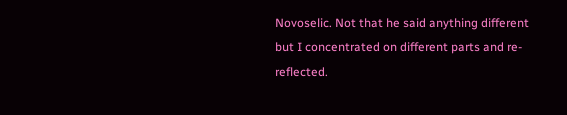Novoselic. Not that he said anything different but I concentrated on different parts and re-reflected.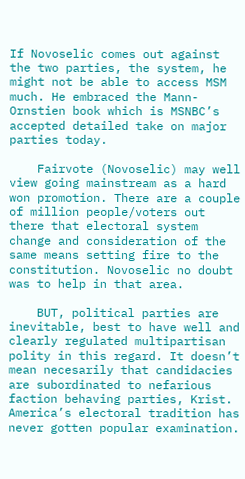If Novoselic comes out against the two parties, the system, he might not be able to access MSM much. He embraced the Mann-Ornstien book which is MSNBC’s accepted detailed take on major parties today.

    Fairvote (Novoselic) may well view going mainstream as a hard won promotion. There are a couple of million people/voters out there that electoral system change and consideration of the same means setting fire to the constitution. Novoselic no doubt was to help in that area.

    BUT, political parties are inevitable, best to have well and clearly regulated multipartisan polity in this regard. It doesn’t mean necesarily that candidacies are subordinated to nefarious faction behaving parties, Krist. America’s electoral tradition has never gotten popular examination.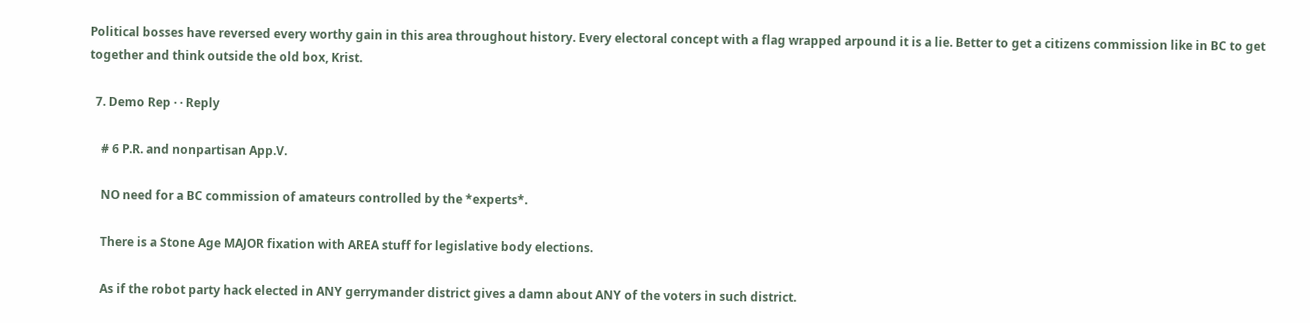Political bosses have reversed every worthy gain in this area throughout history. Every electoral concept with a flag wrapped arpound it is a lie. Better to get a citizens commission like in BC to get together and think outside the old box, Krist.

  7. Demo Rep · · Reply

    # 6 P.R. and nonpartisan App.V.

    NO need for a BC commission of amateurs controlled by the *experts*.

    There is a Stone Age MAJOR fixation with AREA stuff for legislative body elections.

    As if the robot party hack elected in ANY gerrymander district gives a damn about ANY of the voters in such district.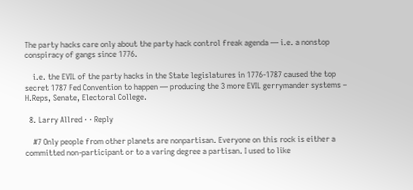The party hacks care only about the party hack control freak agenda — i.e. a nonstop conspiracy of gangs since 1776.

    i.e. the EVIL of the party hacks in the State legislatures in 1776-1787 caused the top secret 1787 Fed Convention to happen — producing the 3 more EVIL gerrymander systems – H.Reps, Senate, Electoral College.

  8. Larry Allred · · Reply

    #7 Only people from other planets are nonpartisan. Everyone on this rock is either a committed non-participant or to a varing degree a partisan. I used to like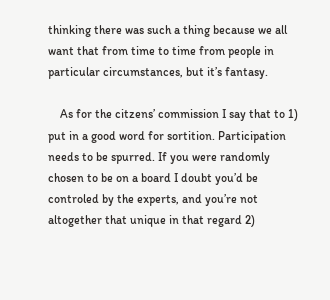thinking there was such a thing because we all want that from time to time from people in particular circumstances, but it’s fantasy.

    As for the citzens’ commission I say that to 1) put in a good word for sortition. Participation needs to be spurred. If you were randomly chosen to be on a board I doubt you’d be controled by the experts, and you’re not altogether that unique in that regard 2)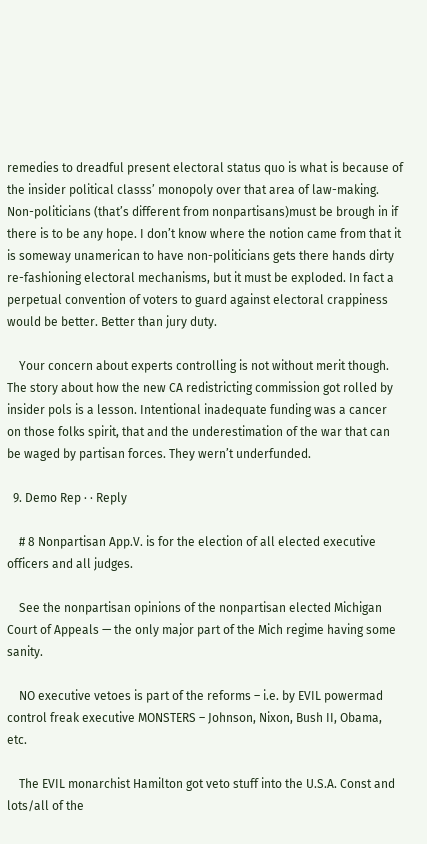remedies to dreadful present electoral status quo is what is because of the insider political classs’ monopoly over that area of law-making. Non-politicians (that’s different from nonpartisans)must be brough in if there is to be any hope. I don’t know where the notion came from that it is someway unamerican to have non-politicians gets there hands dirty re-fashioning electoral mechanisms, but it must be exploded. In fact a perpetual convention of voters to guard against electoral crappiness would be better. Better than jury duty.

    Your concern about experts controlling is not without merit though. The story about how the new CA redistricting commission got rolled by insider pols is a lesson. Intentional inadequate funding was a cancer on those folks spirit, that and the underestimation of the war that can be waged by partisan forces. They wern’t underfunded.

  9. Demo Rep · · Reply

    # 8 Nonpartisan App.V. is for the election of all elected executive officers and all judges.

    See the nonpartisan opinions of the nonpartisan elected Michigan Court of Appeals — the only major part of the Mich regime having some sanity.

    NO executive vetoes is part of the reforms – i.e. by EVIL powermad control freak executive MONSTERS – Johnson, Nixon, Bush II, Obama, etc.

    The EVIL monarchist Hamilton got veto stuff into the U.S.A. Const and lots/all of the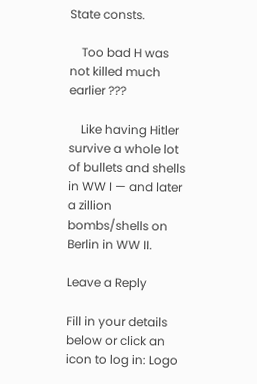State consts.

    Too bad H was not killed much earlier ???

    Like having Hitler survive a whole lot of bullets and shells in WW I — and later a zillion bombs/shells on Berlin in WW II.

Leave a Reply

Fill in your details below or click an icon to log in: Logo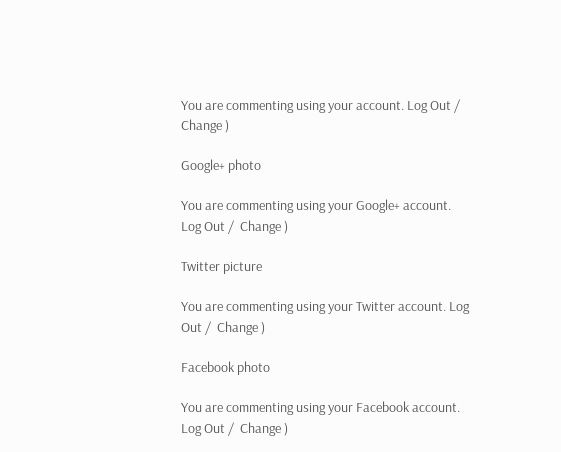You are commenting using your account. Log Out /  Change )

Google+ photo

You are commenting using your Google+ account. Log Out /  Change )

Twitter picture

You are commenting using your Twitter account. Log Out /  Change )

Facebook photo

You are commenting using your Facebook account. Log Out /  Change )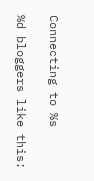Connecting to %s

%d bloggers like this: